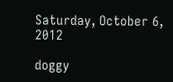Saturday, October 6, 2012

doggy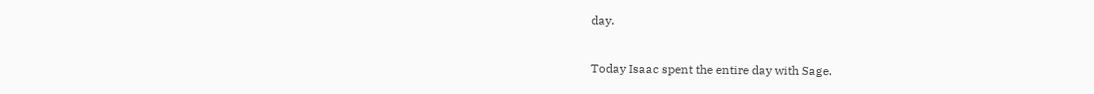day.

Today Isaac spent the entire day with Sage.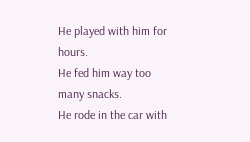He played with him for hours.
He fed him way too many snacks.
He rode in the car with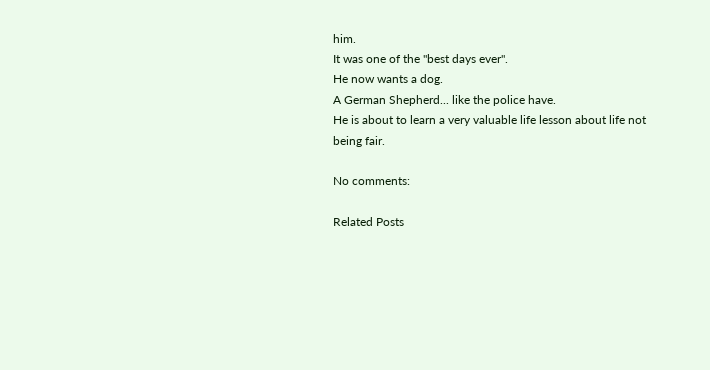him.
It was one of the "best days ever".
He now wants a dog.
A German Shepherd... like the police have.
He is about to learn a very valuable life lesson about life not being fair.

No comments:

Related Posts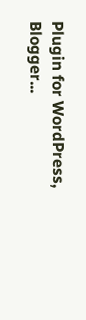Plugin for WordPress, Blogger...